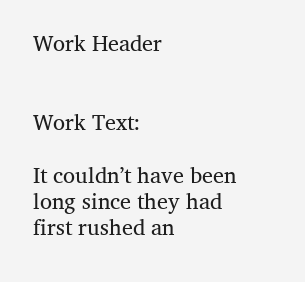Work Header


Work Text:

It couldn’t have been long since they had first rushed an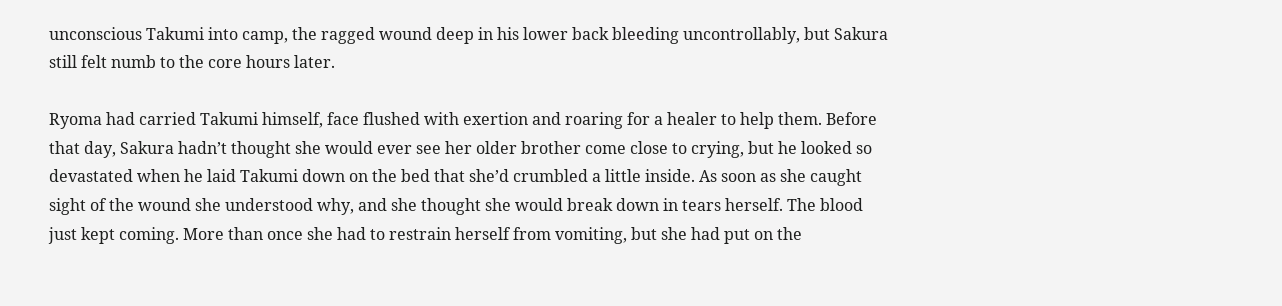unconscious Takumi into camp, the ragged wound deep in his lower back bleeding uncontrollably, but Sakura still felt numb to the core hours later.

Ryoma had carried Takumi himself, face flushed with exertion and roaring for a healer to help them. Before that day, Sakura hadn’t thought she would ever see her older brother come close to crying, but he looked so devastated when he laid Takumi down on the bed that she’d crumbled a little inside. As soon as she caught sight of the wound she understood why, and she thought she would break down in tears herself. The blood just kept coming. More than once she had to restrain herself from vomiting, but she had put on the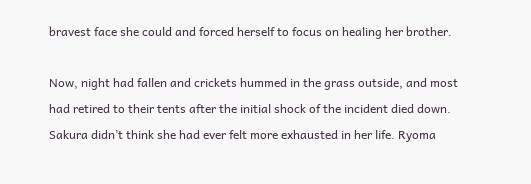bravest face she could and forced herself to focus on healing her brother.

Now, night had fallen and crickets hummed in the grass outside, and most had retired to their tents after the initial shock of the incident died down. Sakura didn’t think she had ever felt more exhausted in her life. Ryoma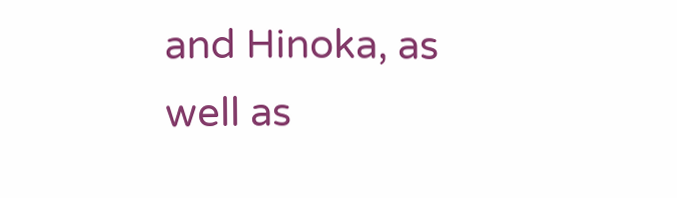and Hinoka, as well as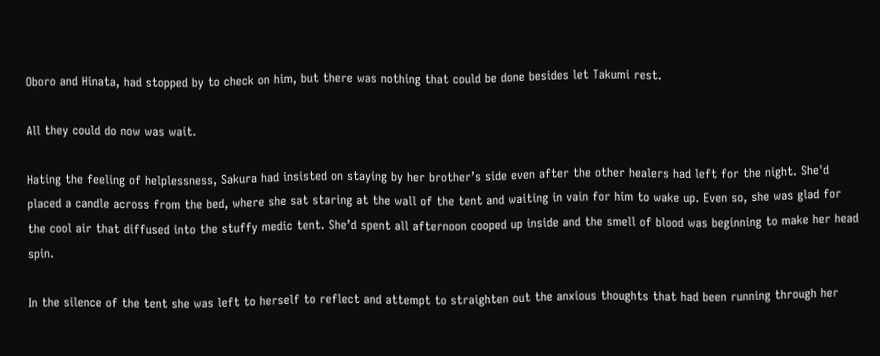Oboro and Hinata, had stopped by to check on him, but there was nothing that could be done besides let Takumi rest.

All they could do now was wait.

Hating the feeling of helplessness, Sakura had insisted on staying by her brother’s side even after the other healers had left for the night. She'd placed a candle across from the bed, where she sat staring at the wall of the tent and waiting in vain for him to wake up. Even so, she was glad for the cool air that diffused into the stuffy medic tent. She’d spent all afternoon cooped up inside and the smell of blood was beginning to make her head spin.

In the silence of the tent she was left to herself to reflect and attempt to straighten out the anxious thoughts that had been running through her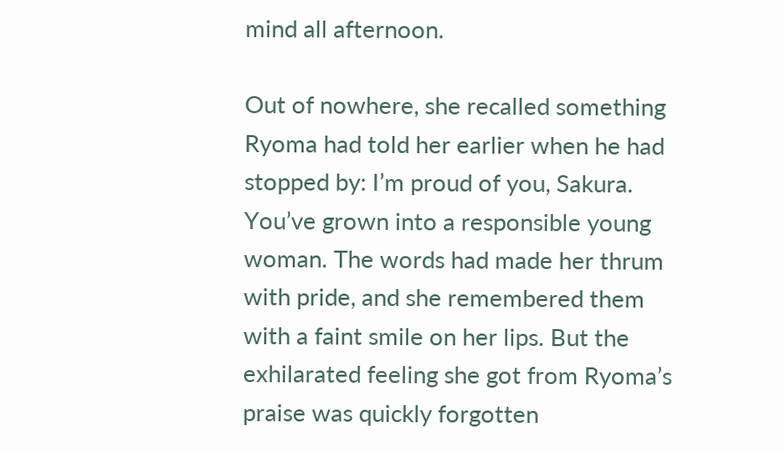mind all afternoon.

Out of nowhere, she recalled something Ryoma had told her earlier when he had stopped by: I’m proud of you, Sakura. You’ve grown into a responsible young woman. The words had made her thrum with pride, and she remembered them with a faint smile on her lips. But the exhilarated feeling she got from Ryoma’s praise was quickly forgotten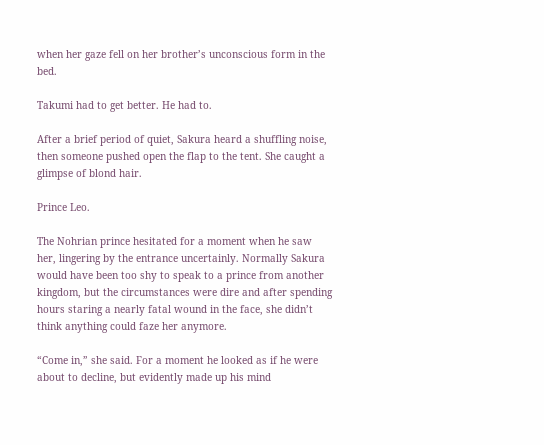when her gaze fell on her brother’s unconscious form in the bed.

Takumi had to get better. He had to.

After a brief period of quiet, Sakura heard a shuffling noise, then someone pushed open the flap to the tent. She caught a glimpse of blond hair.

Prince Leo.

The Nohrian prince hesitated for a moment when he saw her, lingering by the entrance uncertainly. Normally Sakura would have been too shy to speak to a prince from another kingdom, but the circumstances were dire and after spending hours staring a nearly fatal wound in the face, she didn’t think anything could faze her anymore.

“Come in,” she said. For a moment he looked as if he were about to decline, but evidently made up his mind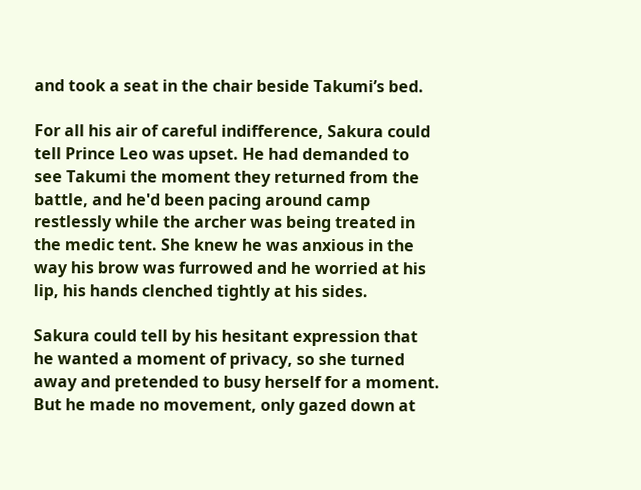and took a seat in the chair beside Takumi’s bed.

For all his air of careful indifference, Sakura could tell Prince Leo was upset. He had demanded to see Takumi the moment they returned from the battle, and he'd been pacing around camp restlessly while the archer was being treated in the medic tent. She knew he was anxious in the way his brow was furrowed and he worried at his lip, his hands clenched tightly at his sides.

Sakura could tell by his hesitant expression that he wanted a moment of privacy, so she turned away and pretended to busy herself for a moment. But he made no movement, only gazed down at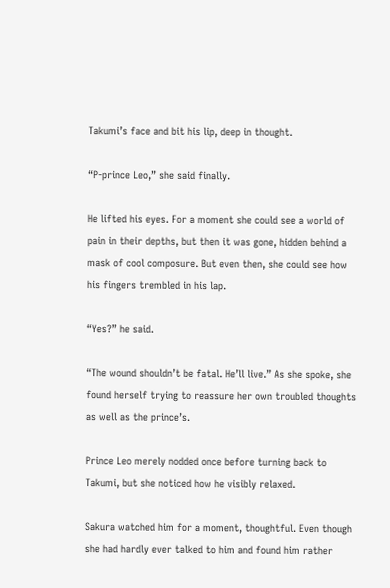Takumi’s face and bit his lip, deep in thought.

“P-prince Leo,” she said finally.

He lifted his eyes. For a moment she could see a world of pain in their depths, but then it was gone, hidden behind a mask of cool composure. But even then, she could see how his fingers trembled in his lap.

“Yes?” he said.

“The wound shouldn’t be fatal. He’ll live.” As she spoke, she found herself trying to reassure her own troubled thoughts as well as the prince’s.

Prince Leo merely nodded once before turning back to Takumi, but she noticed how he visibly relaxed.

Sakura watched him for a moment, thoughtful. Even though she had hardly ever talked to him and found him rather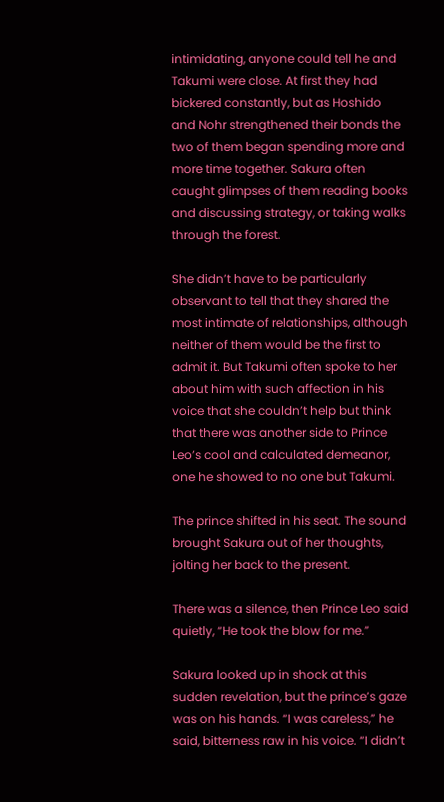intimidating, anyone could tell he and Takumi were close. At first they had bickered constantly, but as Hoshido and Nohr strengthened their bonds the two of them began spending more and more time together. Sakura often caught glimpses of them reading books and discussing strategy, or taking walks through the forest.

She didn’t have to be particularly observant to tell that they shared the most intimate of relationships, although neither of them would be the first to admit it. But Takumi often spoke to her about him with such affection in his voice that she couldn’t help but think that there was another side to Prince Leo’s cool and calculated demeanor, one he showed to no one but Takumi.

The prince shifted in his seat. The sound brought Sakura out of her thoughts, jolting her back to the present.

There was a silence, then Prince Leo said quietly, “He took the blow for me.”

Sakura looked up in shock at this sudden revelation, but the prince’s gaze was on his hands. “I was careless,” he said, bitterness raw in his voice. “I didn’t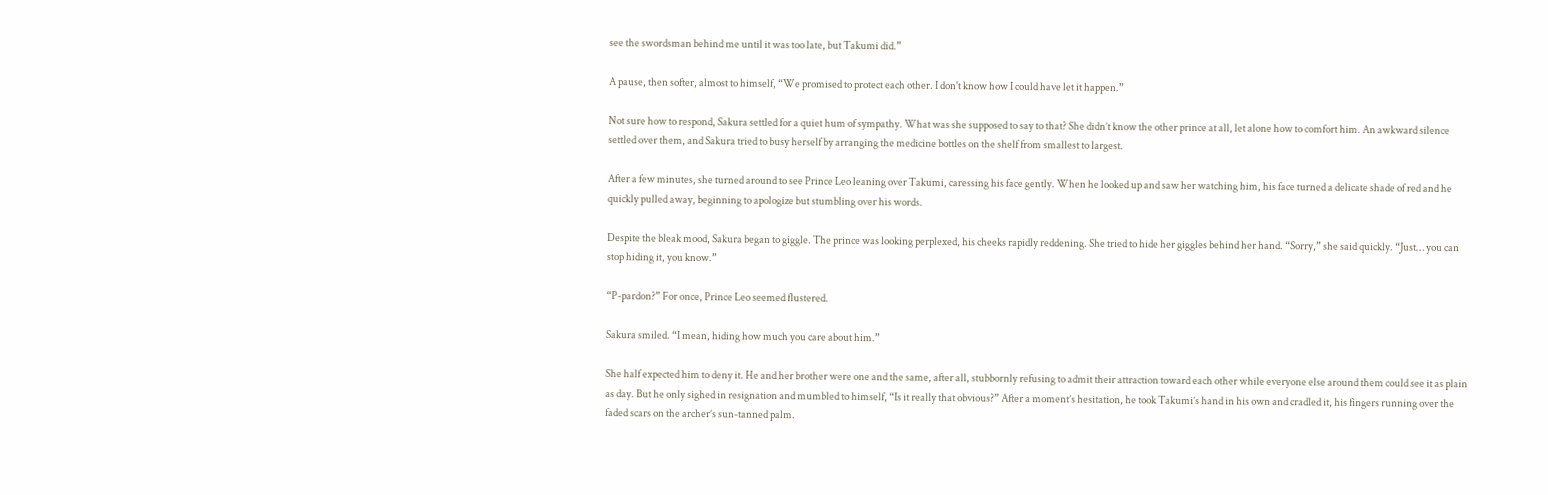see the swordsman behind me until it was too late, but Takumi did.”

A pause, then softer, almost to himself, “We promised to protect each other. I don't know how I could have let it happen.”

Not sure how to respond, Sakura settled for a quiet hum of sympathy. What was she supposed to say to that? She didn’t know the other prince at all, let alone how to comfort him. An awkward silence settled over them, and Sakura tried to busy herself by arranging the medicine bottles on the shelf from smallest to largest.

After a few minutes, she turned around to see Prince Leo leaning over Takumi, caressing his face gently. When he looked up and saw her watching him, his face turned a delicate shade of red and he quickly pulled away, beginning to apologize but stumbling over his words.

Despite the bleak mood, Sakura began to giggle. The prince was looking perplexed, his cheeks rapidly reddening. She tried to hide her giggles behind her hand. “Sorry,” she said quickly. “Just… you can stop hiding it, you know.”

“P-pardon?” For once, Prince Leo seemed flustered.

Sakura smiled. “I mean, hiding how much you care about him.”

She half expected him to deny it. He and her brother were one and the same, after all, stubbornly refusing to admit their attraction toward each other while everyone else around them could see it as plain as day. But he only sighed in resignation and mumbled to himself, “Is it really that obvious?” After a moment’s hesitation, he took Takumi’s hand in his own and cradled it, his fingers running over the faded scars on the archer’s sun-tanned palm.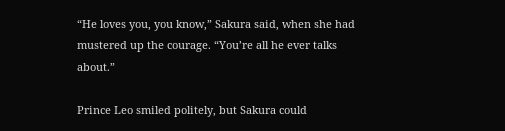“He loves you, you know,” Sakura said, when she had mustered up the courage. “You’re all he ever talks about.”

Prince Leo smiled politely, but Sakura could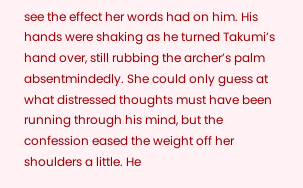see the effect her words had on him. His hands were shaking as he turned Takumi’s hand over, still rubbing the archer’s palm absentmindedly. She could only guess at what distressed thoughts must have been running through his mind, but the confession eased the weight off her shoulders a little. He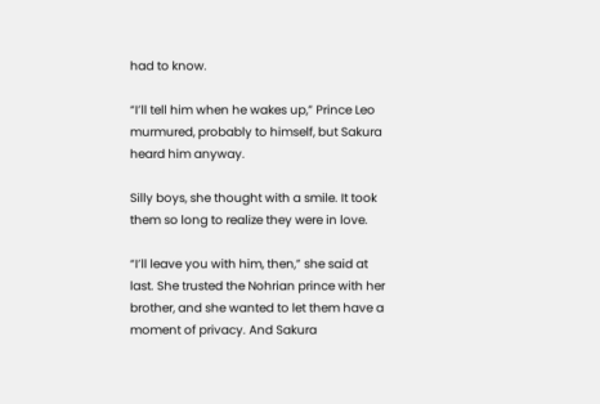had to know.

“I’ll tell him when he wakes up,” Prince Leo murmured, probably to himself, but Sakura heard him anyway.

Silly boys, she thought with a smile. It took them so long to realize they were in love.

“I’ll leave you with him, then,” she said at last. She trusted the Nohrian prince with her brother, and she wanted to let them have a moment of privacy. And Sakura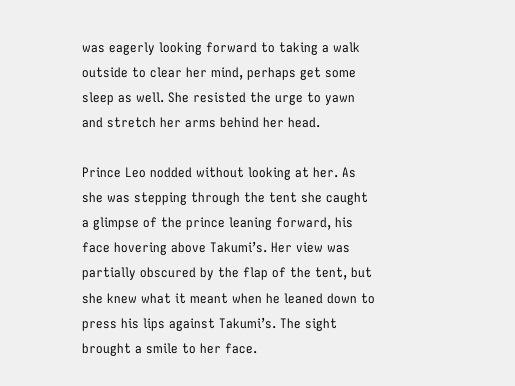was eagerly looking forward to taking a walk outside to clear her mind, perhaps get some sleep as well. She resisted the urge to yawn and stretch her arms behind her head.

Prince Leo nodded without looking at her. As she was stepping through the tent she caught a glimpse of the prince leaning forward, his face hovering above Takumi’s. Her view was partially obscured by the flap of the tent, but she knew what it meant when he leaned down to press his lips against Takumi’s. The sight brought a smile to her face.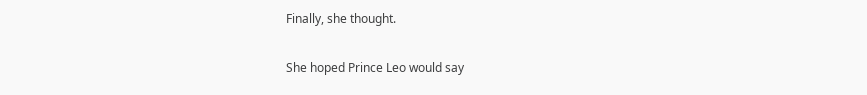Finally, she thought.

She hoped Prince Leo would say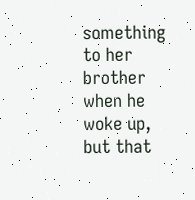something to her brother when he woke up, but that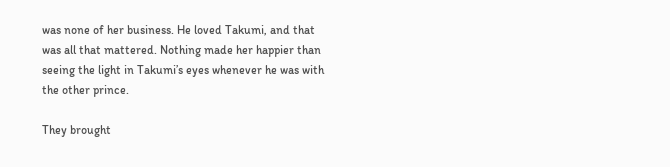was none of her business. He loved Takumi, and that was all that mattered. Nothing made her happier than seeing the light in Takumi’s eyes whenever he was with the other prince.

They brought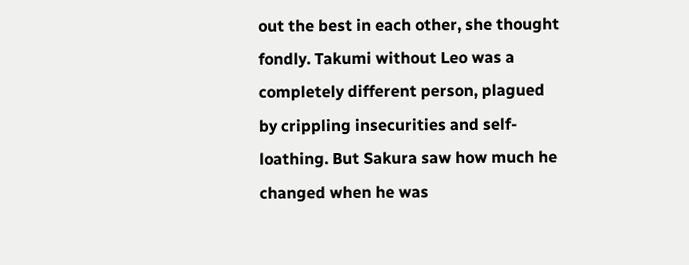out the best in each other, she thought fondly. Takumi without Leo was a completely different person, plagued by crippling insecurities and self-loathing. But Sakura saw how much he changed when he was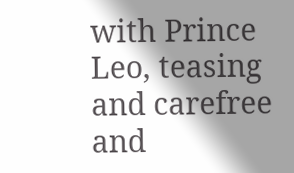with Prince Leo, teasing and carefree and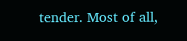tender. Most of all,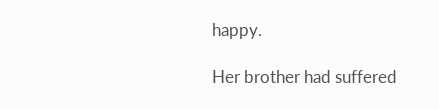happy.

Her brother had suffered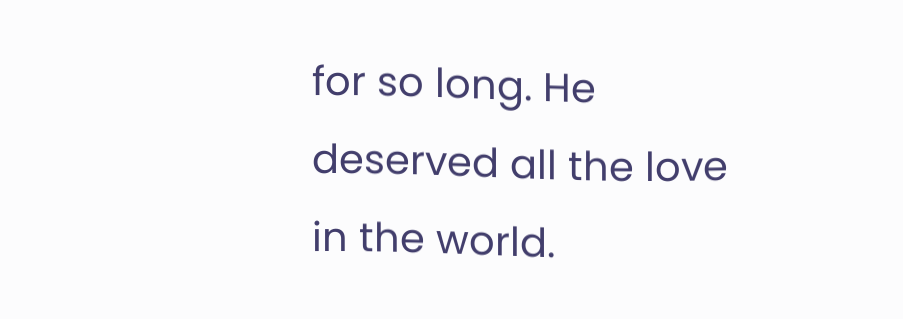for so long. He deserved all the love in the world.